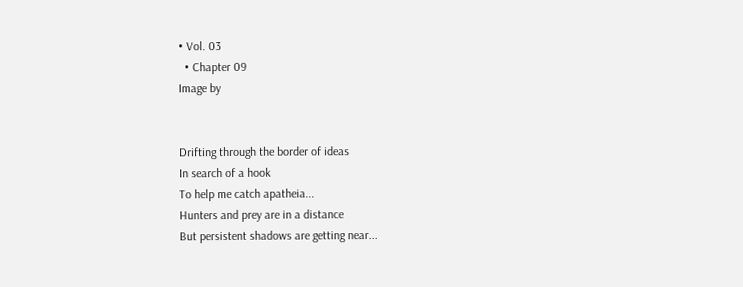• Vol. 03
  • Chapter 09
Image by


Drifting through the border of ideas
In search of a hook
To help me catch apatheia...
Hunters and prey are in a distance
But persistent shadows are getting near...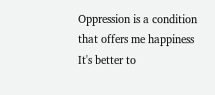Oppression is a condition that offers me happiness
It's better to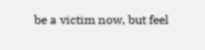be a victim now, but feel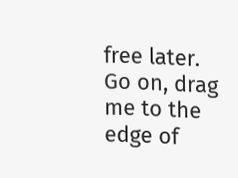free later.
Go on, drag me to the edge of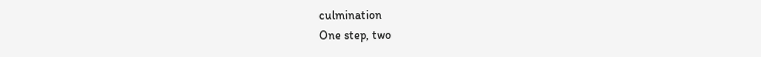culmination
One step, two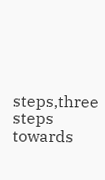steps,three steps towards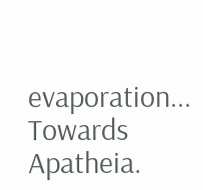evaporation...
Towards Apatheia.